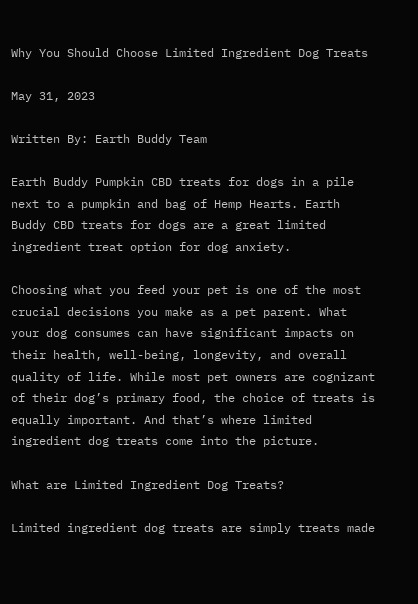Why You Should Choose Limited Ingredient Dog Treats

May 31, 2023

Written By: Earth Buddy Team

Earth Buddy Pumpkin CBD treats for dogs in a pile next to a pumpkin and bag of Hemp Hearts. Earth Buddy CBD treats for dogs are a great limited ingredient treat option for dog anxiety.

Choosing what you feed your pet is one of the most crucial decisions you make as a pet parent. What your dog consumes can have significant impacts on their health, well-being, longevity, and overall quality of life. While most pet owners are cognizant of their dog’s primary food, the choice of treats is equally important. And that’s where limited ingredient dog treats come into the picture.

What are Limited Ingredient Dog Treats?

Limited ingredient dog treats are simply treats made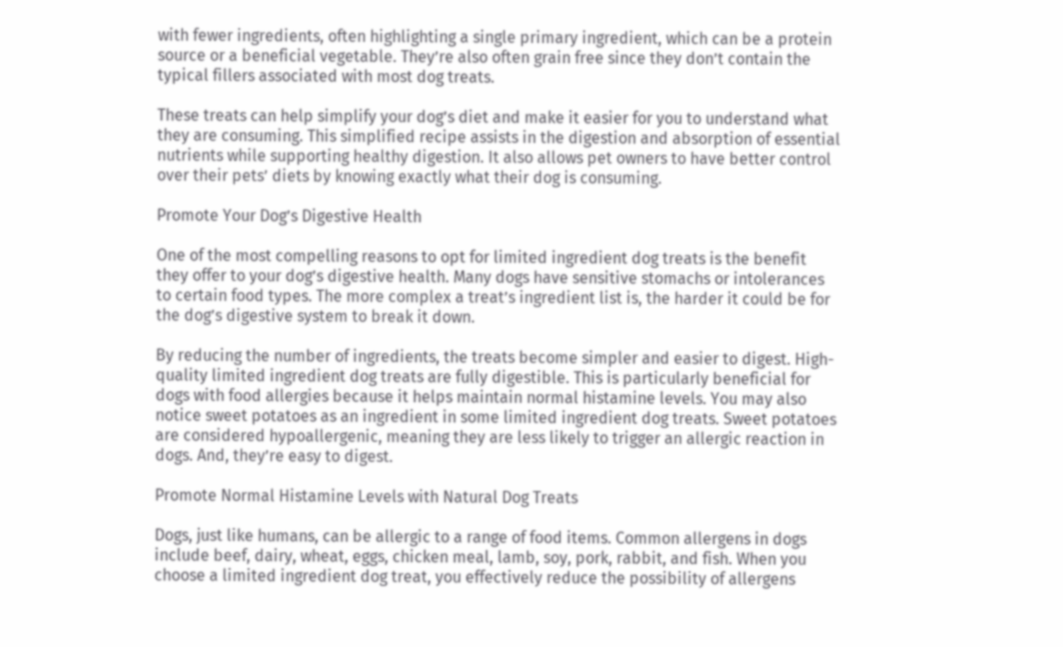with fewer ingredients, often highlighting a single primary ingredient, which can be a protein source or a beneficial vegetable. They’re also often grain free since they don’t contain the typical fillers associated with most dog treats.

These treats can help simplify your dog’s diet and make it easier for you to understand what they are consuming. This simplified recipe assists in the digestion and absorption of essential nutrients while supporting healthy digestion. It also allows pet owners to have better control over their pets’ diets by knowing exactly what their dog is consuming.

Promote Your Dog’s Digestive Health

One of the most compelling reasons to opt for limited ingredient dog treats is the benefit they offer to your dog’s digestive health. Many dogs have sensitive stomachs or intolerances to certain food types. The more complex a treat’s ingredient list is, the harder it could be for the dog’s digestive system to break it down.

By reducing the number of ingredients, the treats become simpler and easier to digest. High-quality limited ingredient dog treats are fully digestible. This is particularly beneficial for dogs with food allergies because it helps maintain normal histamine levels. You may also notice sweet potatoes as an ingredient in some limited ingredient dog treats. Sweet potatoes are considered hypoallergenic, meaning they are less likely to trigger an allergic reaction in dogs. And, they’re easy to digest.

Promote Normal Histamine Levels with Natural Dog Treats

Dogs, just like humans, can be allergic to a range of food items. Common allergens in dogs include beef, dairy, wheat, eggs, chicken meal, lamb, soy, pork, rabbit, and fish. When you choose a limited ingredient dog treat, you effectively reduce the possibility of allergens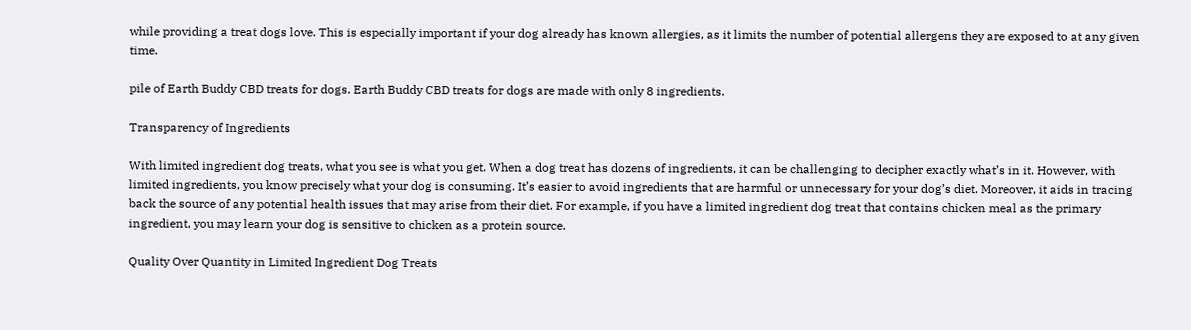while providing a treat dogs love. This is especially important if your dog already has known allergies, as it limits the number of potential allergens they are exposed to at any given time.

pile of Earth Buddy CBD treats for dogs. Earth Buddy CBD treats for dogs are made with only 8 ingredients.

Transparency of Ingredients

With limited ingredient dog treats, what you see is what you get. When a dog treat has dozens of ingredients, it can be challenging to decipher exactly what’s in it. However, with limited ingredients, you know precisely what your dog is consuming. It’s easier to avoid ingredients that are harmful or unnecessary for your dog’s diet. Moreover, it aids in tracing back the source of any potential health issues that may arise from their diet. For example, if you have a limited ingredient dog treat that contains chicken meal as the primary ingredient, you may learn your dog is sensitive to chicken as a protein source.

Quality Over Quantity in Limited Ingredient Dog Treats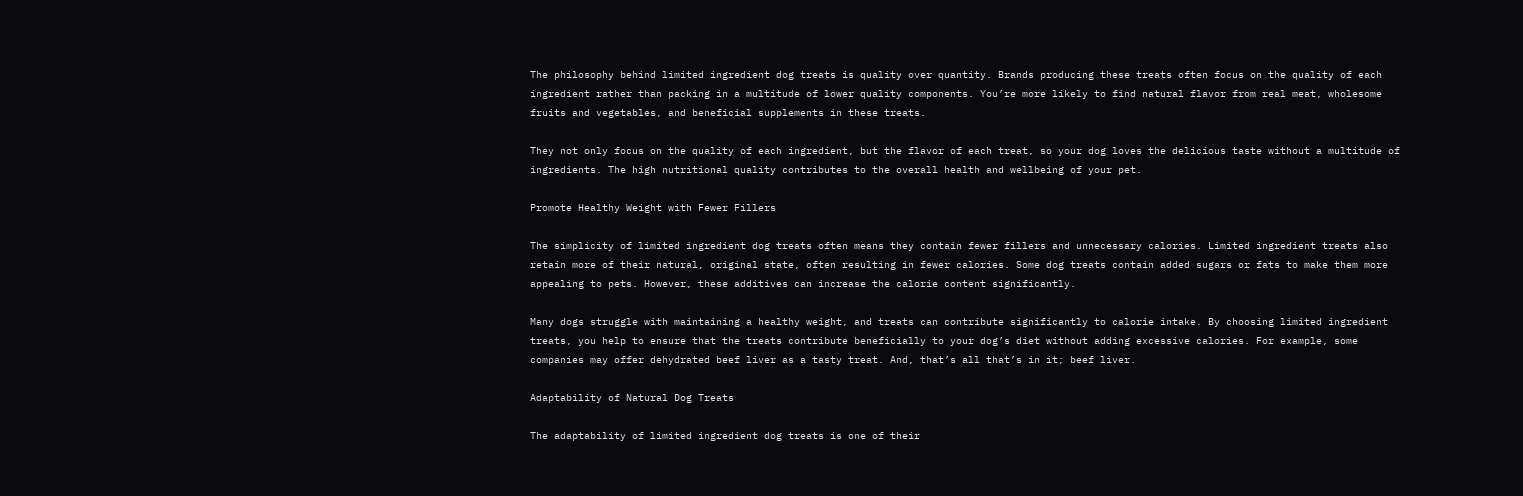The philosophy behind limited ingredient dog treats is quality over quantity. Brands producing these treats often focus on the quality of each ingredient rather than packing in a multitude of lower quality components. You’re more likely to find natural flavor from real meat, wholesome fruits and vegetables, and beneficial supplements in these treats.

They not only focus on the quality of each ingredient, but the flavor of each treat, so your dog loves the delicious taste without a multitude of ingredients. The high nutritional quality contributes to the overall health and wellbeing of your pet.

Promote Healthy Weight with Fewer Fillers

The simplicity of limited ingredient dog treats often means they contain fewer fillers and unnecessary calories. Limited ingredient treats also retain more of their natural, original state, often resulting in fewer calories. Some dog treats contain added sugars or fats to make them more appealing to pets. However, these additives can increase the calorie content significantly.

Many dogs struggle with maintaining a healthy weight, and treats can contribute significantly to calorie intake. By choosing limited ingredient treats, you help to ensure that the treats contribute beneficially to your dog’s diet without adding excessive calories. For example, some companies may offer dehydrated beef liver as a tasty treat. And, that’s all that’s in it; beef liver.

Adaptability of Natural Dog Treats

The adaptability of limited ingredient dog treats is one of their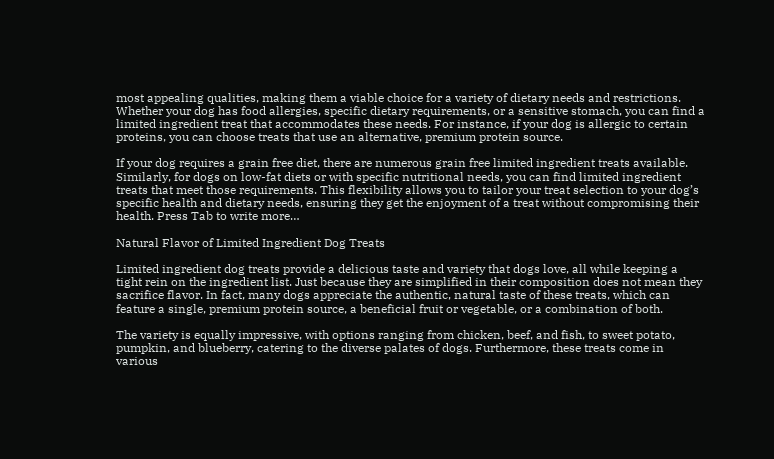most appealing qualities, making them a viable choice for a variety of dietary needs and restrictions. Whether your dog has food allergies, specific dietary requirements, or a sensitive stomach, you can find a limited ingredient treat that accommodates these needs. For instance, if your dog is allergic to certain proteins, you can choose treats that use an alternative, premium protein source.

If your dog requires a grain free diet, there are numerous grain free limited ingredient treats available. Similarly, for dogs on low-fat diets or with specific nutritional needs, you can find limited ingredient treats that meet those requirements. This flexibility allows you to tailor your treat selection to your dog’s specific health and dietary needs, ensuring they get the enjoyment of a treat without compromising their health. Press Tab to write more…

Natural Flavor of Limited Ingredient Dog Treats

Limited ingredient dog treats provide a delicious taste and variety that dogs love, all while keeping a tight rein on the ingredient list. Just because they are simplified in their composition does not mean they sacrifice flavor. In fact, many dogs appreciate the authentic, natural taste of these treats, which can feature a single, premium protein source, a beneficial fruit or vegetable, or a combination of both.

The variety is equally impressive, with options ranging from chicken, beef, and fish, to sweet potato, pumpkin, and blueberry, catering to the diverse palates of dogs. Furthermore, these treats come in various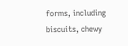forms, including biscuits, chewy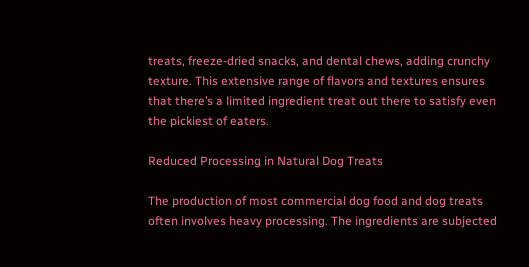treats, freeze-dried snacks, and dental chews, adding crunchy texture. This extensive range of flavors and textures ensures that there’s a limited ingredient treat out there to satisfy even the pickiest of eaters.

Reduced Processing in Natural Dog Treats

The production of most commercial dog food and dog treats often involves heavy processing. The ingredients are subjected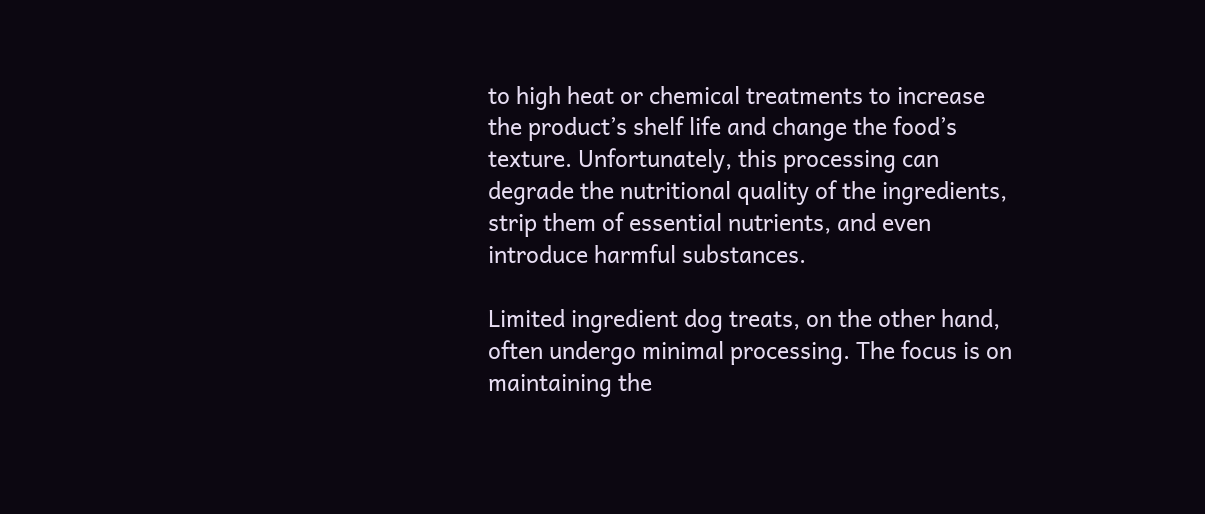to high heat or chemical treatments to increase the product’s shelf life and change the food’s texture. Unfortunately, this processing can degrade the nutritional quality of the ingredients, strip them of essential nutrients, and even introduce harmful substances.

Limited ingredient dog treats, on the other hand, often undergo minimal processing. The focus is on maintaining the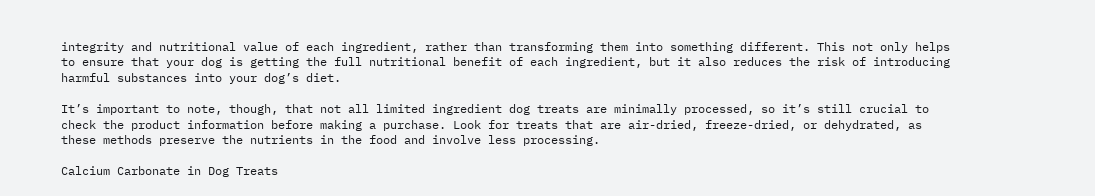integrity and nutritional value of each ingredient, rather than transforming them into something different. This not only helps to ensure that your dog is getting the full nutritional benefit of each ingredient, but it also reduces the risk of introducing harmful substances into your dog’s diet.

It’s important to note, though, that not all limited ingredient dog treats are minimally processed, so it’s still crucial to check the product information before making a purchase. Look for treats that are air-dried, freeze-dried, or dehydrated, as these methods preserve the nutrients in the food and involve less processing.

Calcium Carbonate in Dog Treats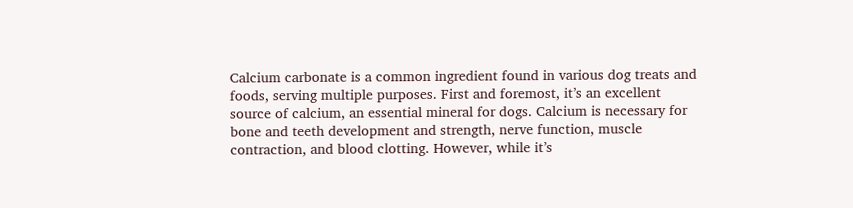Calcium carbonate is a common ingredient found in various dog treats and foods, serving multiple purposes. First and foremost, it’s an excellent source of calcium, an essential mineral for dogs. Calcium is necessary for bone and teeth development and strength, nerve function, muscle contraction, and blood clotting. However, while it’s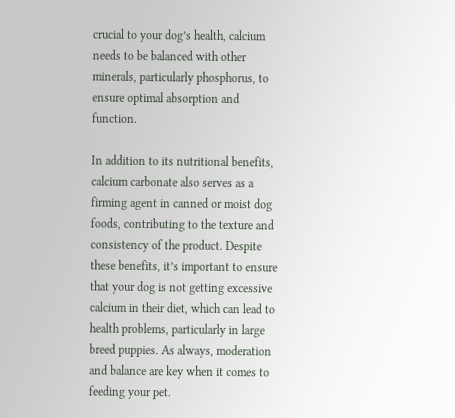crucial to your dog’s health, calcium needs to be balanced with other minerals, particularly phosphorus, to ensure optimal absorption and function.

In addition to its nutritional benefits, calcium carbonate also serves as a firming agent in canned or moist dog foods, contributing to the texture and consistency of the product. Despite these benefits, it’s important to ensure that your dog is not getting excessive calcium in their diet, which can lead to health problems, particularly in large breed puppies. As always, moderation and balance are key when it comes to feeding your pet.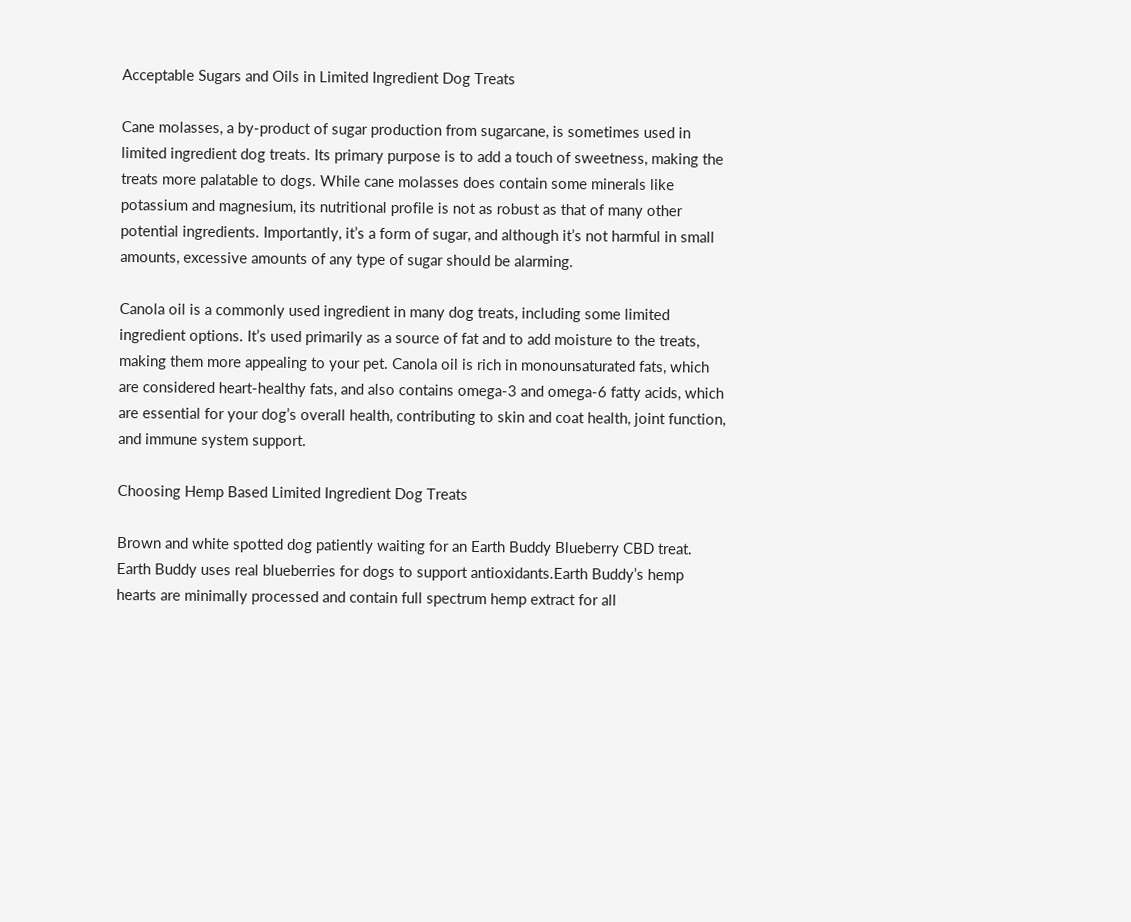Acceptable Sugars and Oils in Limited Ingredient Dog Treats

Cane molasses, a by-product of sugar production from sugarcane, is sometimes used in limited ingredient dog treats. Its primary purpose is to add a touch of sweetness, making the treats more palatable to dogs. While cane molasses does contain some minerals like potassium and magnesium, its nutritional profile is not as robust as that of many other potential ingredients. Importantly, it’s a form of sugar, and although it’s not harmful in small amounts, excessive amounts of any type of sugar should be alarming.

Canola oil is a commonly used ingredient in many dog treats, including some limited ingredient options. It’s used primarily as a source of fat and to add moisture to the treats, making them more appealing to your pet. Canola oil is rich in monounsaturated fats, which are considered heart-healthy fats, and also contains omega-3 and omega-6 fatty acids, which are essential for your dog’s overall health, contributing to skin and coat health, joint function, and immune system support.

Choosing Hemp Based Limited Ingredient Dog Treats

Brown and white spotted dog patiently waiting for an Earth Buddy Blueberry CBD treat. Earth Buddy uses real blueberries for dogs to support antioxidants.Earth Buddy’s hemp hearts are minimally processed and contain full spectrum hemp extract for all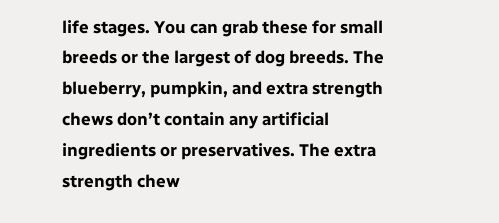life stages. You can grab these for small breeds or the largest of dog breeds. The blueberry, pumpkin, and extra strength chews don’t contain any artificial ingredients or preservatives. The extra strength chew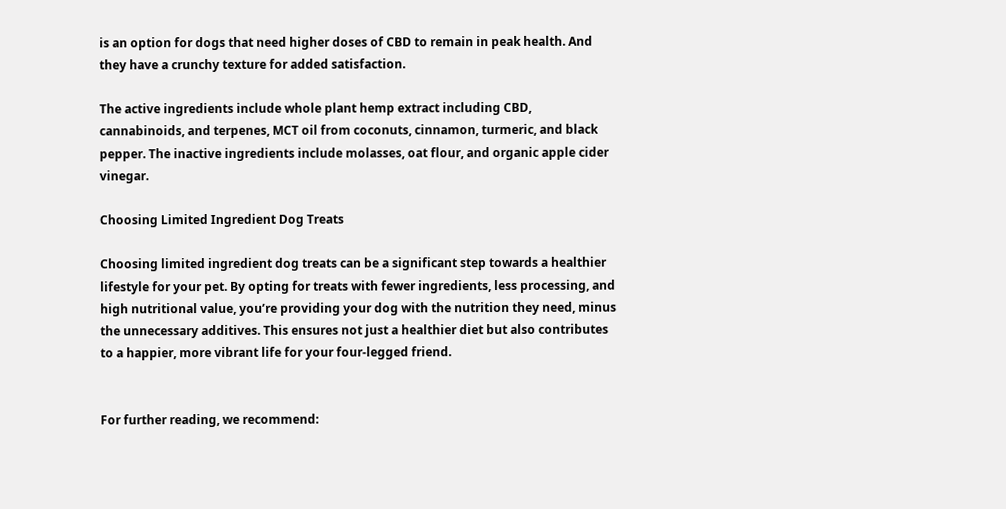is an option for dogs that need higher doses of CBD to remain in peak health. And they have a crunchy texture for added satisfaction.

The active ingredients include whole plant hemp extract including CBD, cannabinoids, and terpenes, MCT oil from coconuts, cinnamon, turmeric, and black pepper. The inactive ingredients include molasses, oat flour, and organic apple cider vinegar.

Choosing Limited Ingredient Dog Treats

Choosing limited ingredient dog treats can be a significant step towards a healthier lifestyle for your pet. By opting for treats with fewer ingredients, less processing, and high nutritional value, you’re providing your dog with the nutrition they need, minus the unnecessary additives. This ensures not just a healthier diet but also contributes to a happier, more vibrant life for your four-legged friend.


For further reading, we recommend: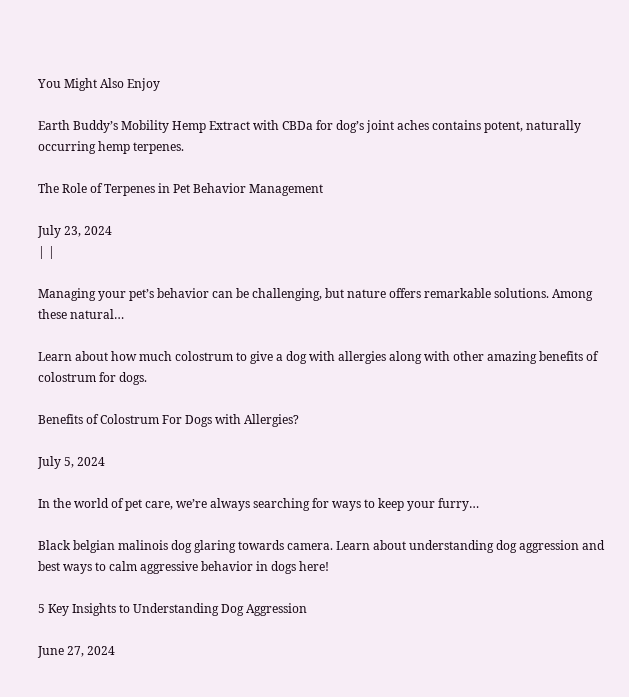You Might Also Enjoy

Earth Buddy’s Mobility Hemp Extract with CBDa for dog’s joint aches contains potent, naturally occurring hemp terpenes.

The Role of Terpenes in Pet Behavior Management

July 23, 2024
| |

Managing your pet’s behavior can be challenging, but nature offers remarkable solutions. Among these natural…

Learn about how much colostrum to give a dog with allergies along with other amazing benefits of colostrum for dogs.

Benefits of Colostrum For Dogs with Allergies?

July 5, 2024

In the world of pet care, we’re always searching for ways to keep your furry…

Black belgian malinois dog glaring towards camera. Learn about understanding dog aggression and best ways to calm aggressive behavior in dogs here!

5 Key Insights to Understanding Dog Aggression

June 27, 2024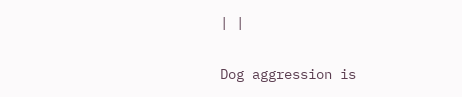| |

Dog aggression is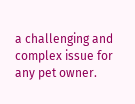a challenging and complex issue for any pet owner.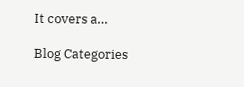It covers a…

Blog Categories